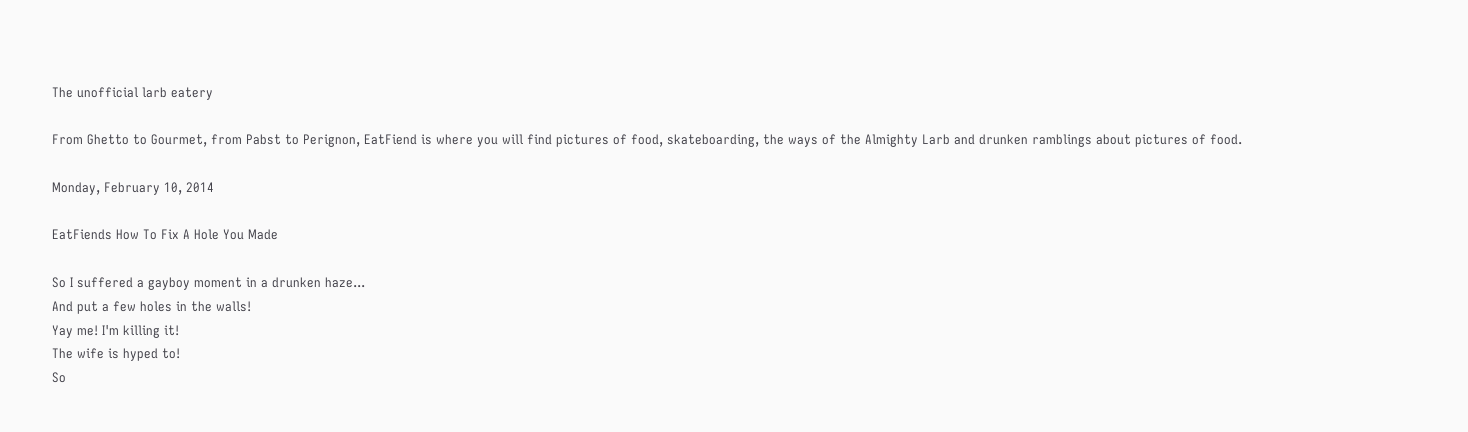The unofficial larb eatery

From Ghetto to Gourmet, from Pabst to Perignon, EatFiend is where you will find pictures of food, skateboarding, the ways of the Almighty Larb and drunken ramblings about pictures of food.

Monday, February 10, 2014

EatFiends How To Fix A Hole You Made

So I suffered a gayboy moment in a drunken haze...
And put a few holes in the walls!
Yay me! I'm killing it!
The wife is hyped to!
So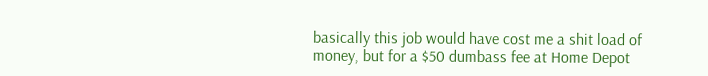basically this job would have cost me a shit load of money, but for a $50 dumbass fee at Home Depot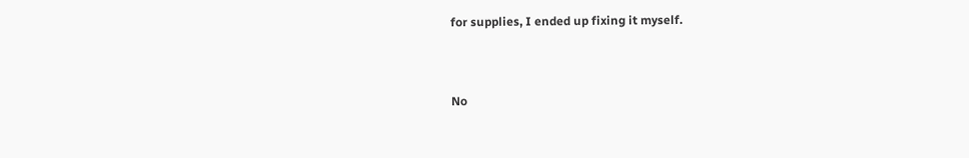for supplies, I ended up fixing it myself.



No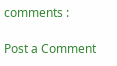comments :

Post a Comment